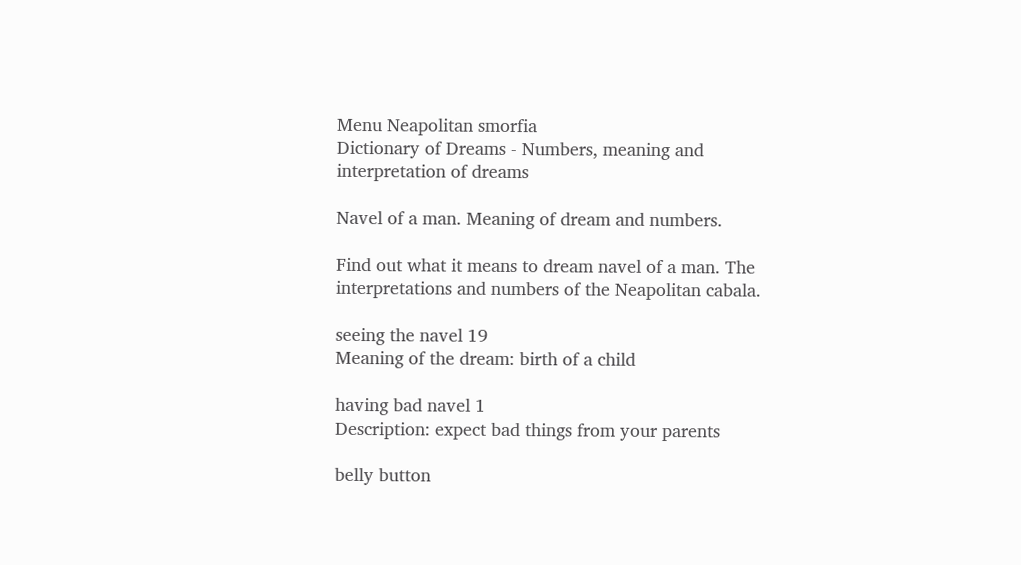Menu Neapolitan smorfia
Dictionary of Dreams - Numbers, meaning and interpretation of dreams

Navel of a man. Meaning of dream and numbers.

Find out what it means to dream navel of a man. The interpretations and numbers of the Neapolitan cabala.

seeing the navel 19
Meaning of the dream: birth of a child

having bad navel 1
Description: expect bad things from your parents

belly button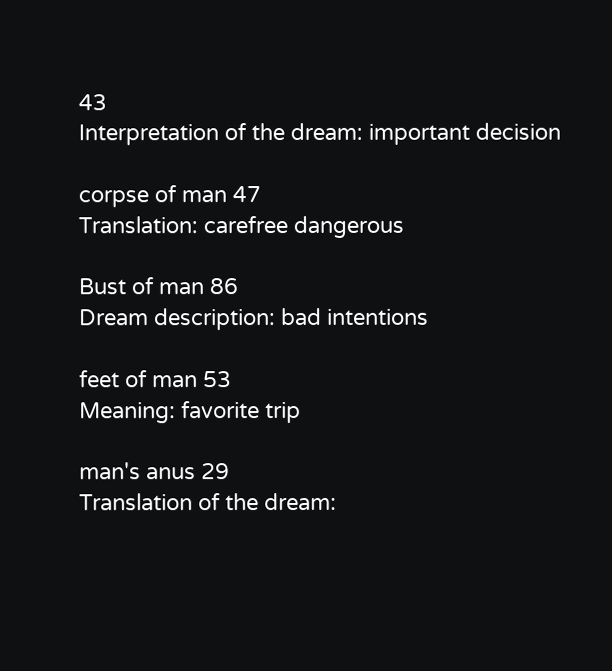43
Interpretation of the dream: important decision

corpse of man 47
Translation: carefree dangerous

Bust of man 86
Dream description: bad intentions

feet of man 53
Meaning: favorite trip

man's anus 29
Translation of the dream: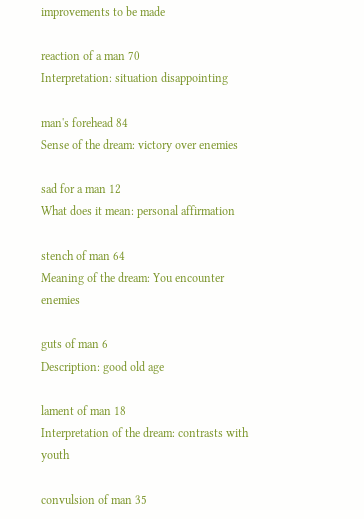improvements to be made

reaction of a man 70
Interpretation: situation disappointing

man's forehead 84
Sense of the dream: victory over enemies

sad for a man 12
What does it mean: personal affirmation

stench of man 64
Meaning of the dream: You encounter enemies

guts of man 6
Description: good old age

lament of man 18
Interpretation of the dream: contrasts with youth

convulsion of man 35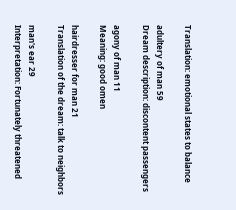Translation: emotional states to balance

adultery of man 59
Dream description: discontent passengers

agony of man 11
Meaning: good omen

hairdresser for man 21
Translation of the dream: talk to neighbors

man's ear 29
Interpretation: Fortunately threatened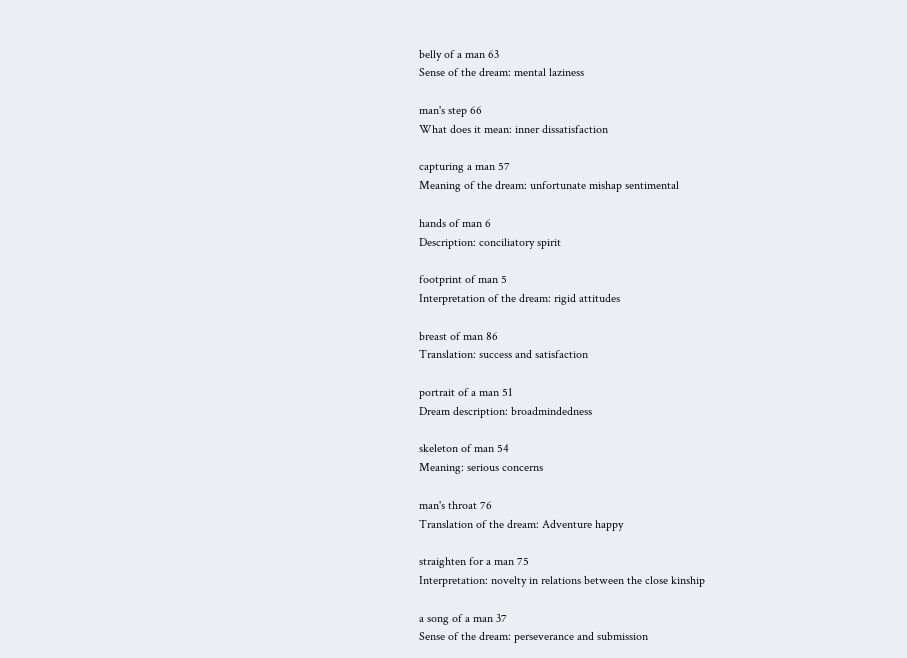belly of a man 63
Sense of the dream: mental laziness

man's step 66
What does it mean: inner dissatisfaction

capturing a man 57
Meaning of the dream: unfortunate mishap sentimental

hands of man 6
Description: conciliatory spirit

footprint of man 5
Interpretation of the dream: rigid attitudes

breast of man 86
Translation: success and satisfaction

portrait of a man 51
Dream description: broadmindedness

skeleton of man 54
Meaning: serious concerns

man's throat 76
Translation of the dream: Adventure happy

straighten for a man 75
Interpretation: novelty in relations between the close kinship

a song of a man 37
Sense of the dream: perseverance and submission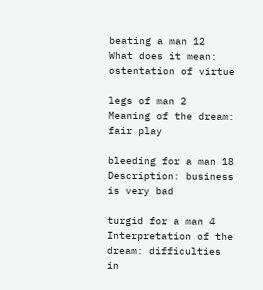beating a man 12
What does it mean: ostentation of virtue

legs of man 2
Meaning of the dream: fair play

bleeding for a man 18
Description: business is very bad

turgid for a man 4
Interpretation of the dream: difficulties in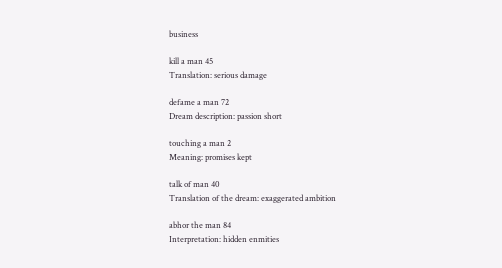business

kill a man 45
Translation: serious damage

defame a man 72
Dream description: passion short

touching a man 2
Meaning: promises kept

talk of man 40
Translation of the dream: exaggerated ambition

abhor the man 84
Interpretation: hidden enmities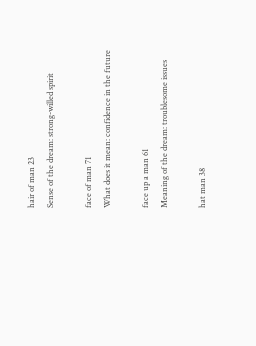hair of man 23
Sense of the dream: strong-willed spirit

face of man 71
What does it mean: confidence in the future

face up a man 61
Meaning of the dream: troublesome issues

hat man 38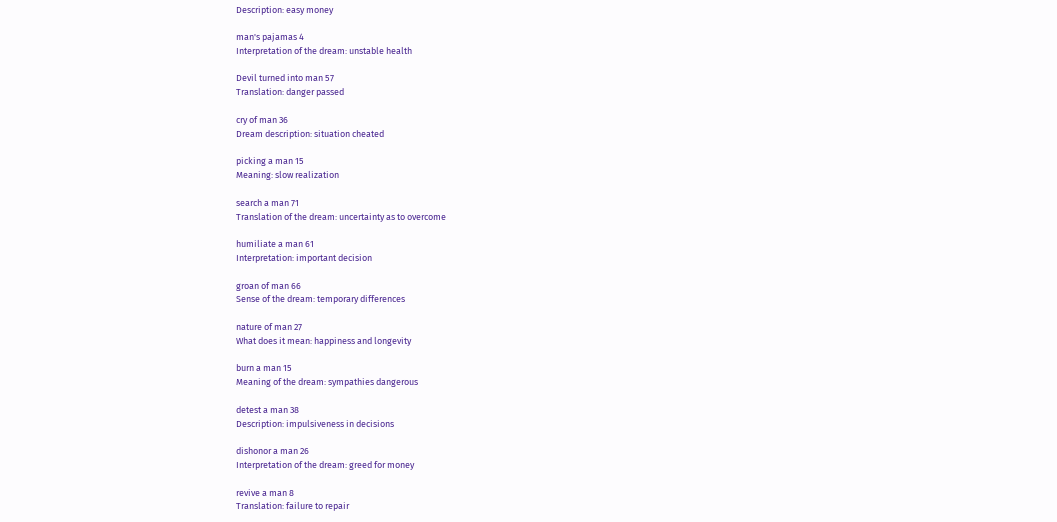Description: easy money

man's pajamas 4
Interpretation of the dream: unstable health

Devil turned into man 57
Translation: danger passed

cry of man 36
Dream description: situation cheated

picking a man 15
Meaning: slow realization

search a man 71
Translation of the dream: uncertainty as to overcome

humiliate a man 61
Interpretation: important decision

groan of man 66
Sense of the dream: temporary differences

nature of man 27
What does it mean: happiness and longevity

burn a man 15
Meaning of the dream: sympathies dangerous

detest a man 38
Description: impulsiveness in decisions

dishonor a man 26
Interpretation of the dream: greed for money

revive a man 8
Translation: failure to repair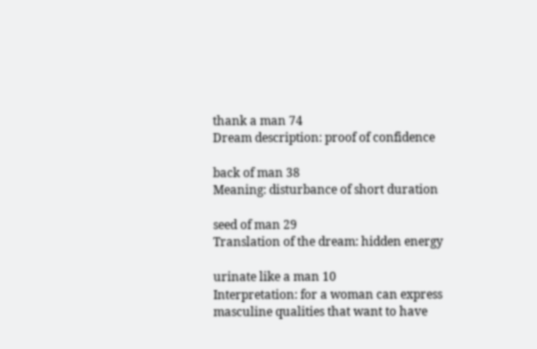thank a man 74
Dream description: proof of confidence

back of man 38
Meaning: disturbance of short duration

seed of man 29
Translation of the dream: hidden energy

urinate like a man 10
Interpretation: for a woman can express masculine qualities that want to have